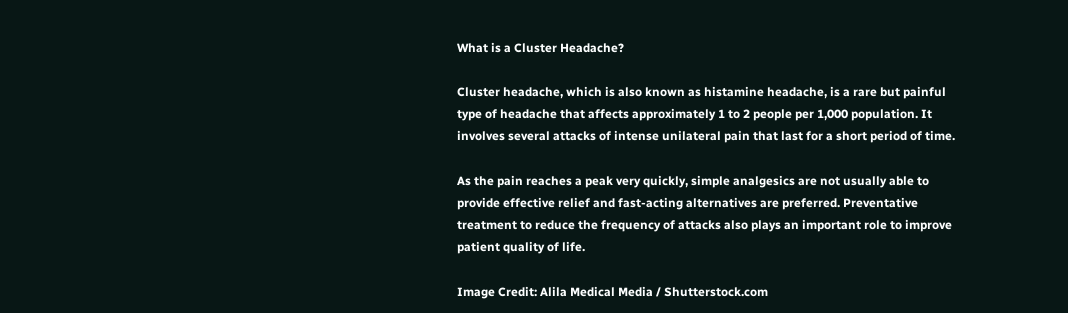What is a Cluster Headache?

Cluster headache, which is also known as histamine headache, is a rare but painful type of headache that affects approximately 1 to 2 people per 1,000 population. It involves several attacks of intense unilateral pain that last for a short period of time.

As the pain reaches a peak very quickly, simple analgesics are not usually able to provide effective relief and fast-acting alternatives are preferred. Preventative treatment to reduce the frequency of attacks also plays an important role to improve patient quality of life.

Image Credit: Alila Medical Media / Shutterstock.com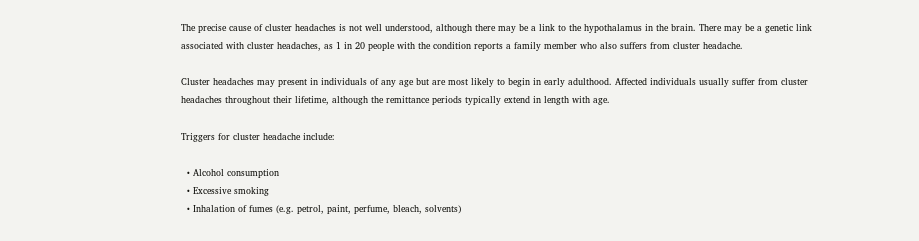The precise cause of cluster headaches is not well understood, although there may be a link to the hypothalamus in the brain. There may be a genetic link associated with cluster headaches, as 1 in 20 people with the condition reports a family member who also suffers from cluster headache.

Cluster headaches may present in individuals of any age but are most likely to begin in early adulthood. Affected individuals usually suffer from cluster headaches throughout their lifetime, although the remittance periods typically extend in length with age.

Triggers for cluster headache include:

  • Alcohol consumption
  • Excessive smoking
  • Inhalation of fumes (e.g. petrol, paint, perfume, bleach, solvents)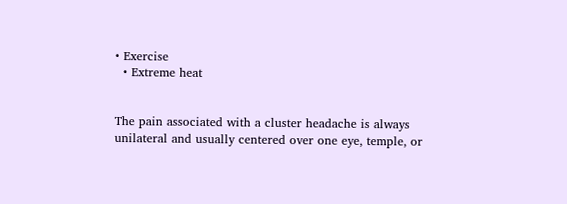• Exercise
  • Extreme heat


The pain associated with a cluster headache is always unilateral and usually centered over one eye, temple, or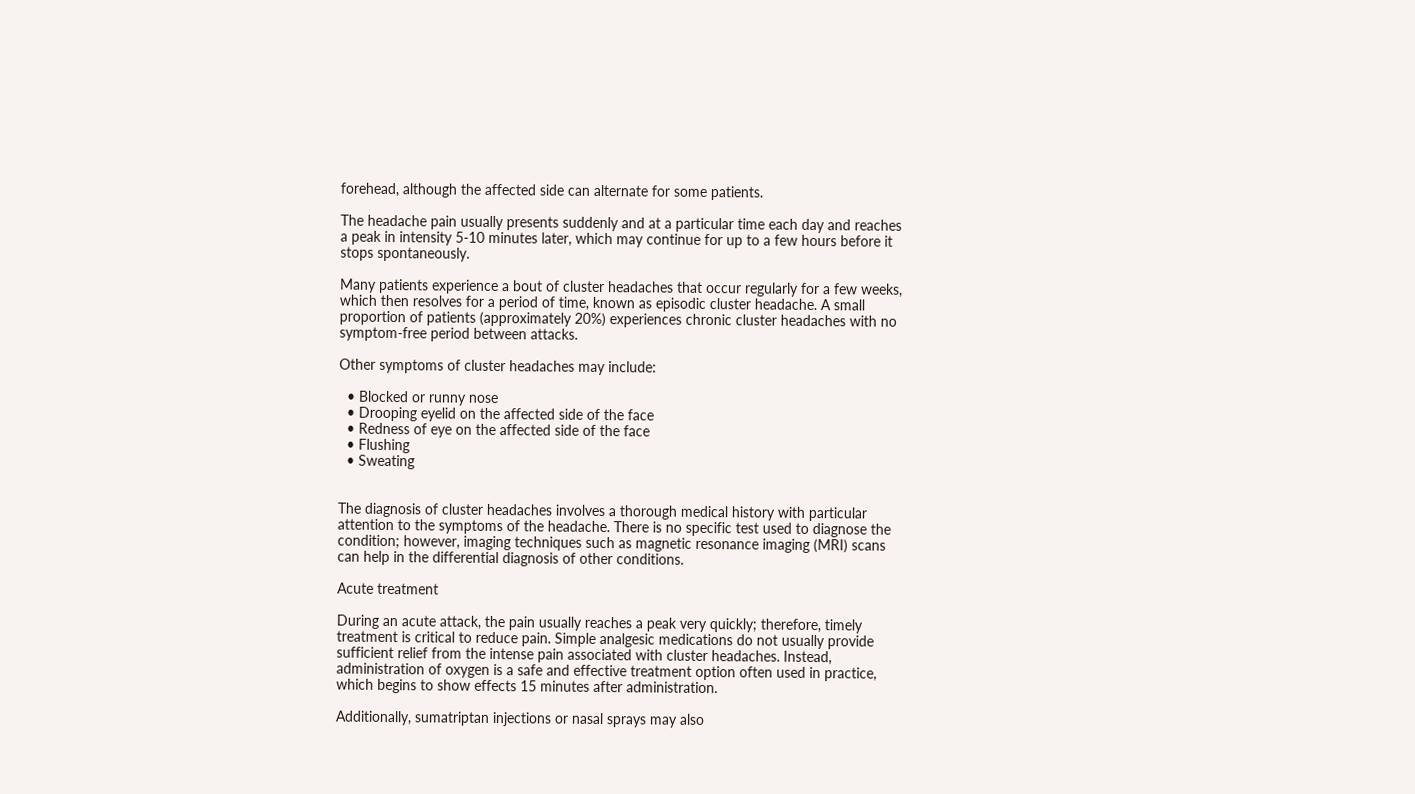forehead, although the affected side can alternate for some patients.

The headache pain usually presents suddenly and at a particular time each day and reaches a peak in intensity 5-10 minutes later, which may continue for up to a few hours before it stops spontaneously.

Many patients experience a bout of cluster headaches that occur regularly for a few weeks, which then resolves for a period of time, known as episodic cluster headache. A small proportion of patients (approximately 20%) experiences chronic cluster headaches with no symptom-free period between attacks.

Other symptoms of cluster headaches may include:

  • Blocked or runny nose
  • Drooping eyelid on the affected side of the face
  • Redness of eye on the affected side of the face
  • Flushing
  • Sweating


The diagnosis of cluster headaches involves a thorough medical history with particular attention to the symptoms of the headache. There is no specific test used to diagnose the condition; however, imaging techniques such as magnetic resonance imaging (MRI) scans can help in the differential diagnosis of other conditions.

Acute treatment

During an acute attack, the pain usually reaches a peak very quickly; therefore, timely treatment is critical to reduce pain. Simple analgesic medications do not usually provide sufficient relief from the intense pain associated with cluster headaches. Instead, administration of oxygen is a safe and effective treatment option often used in practice, which begins to show effects 15 minutes after administration.

Additionally, sumatriptan injections or nasal sprays may also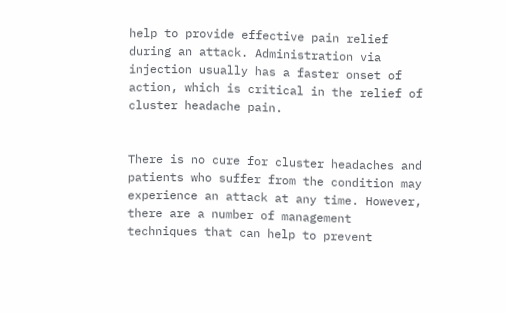help to provide effective pain relief during an attack. Administration via injection usually has a faster onset of action, which is critical in the relief of cluster headache pain.


There is no cure for cluster headaches and patients who suffer from the condition may experience an attack at any time. However, there are a number of management techniques that can help to prevent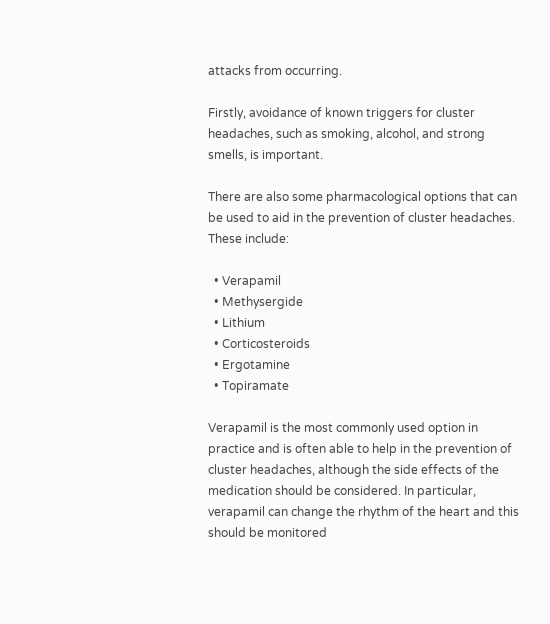attacks from occurring.

Firstly, avoidance of known triggers for cluster headaches, such as smoking, alcohol, and strong smells, is important.

There are also some pharmacological options that can be used to aid in the prevention of cluster headaches. These include:

  • Verapamil
  • Methysergide
  • Lithium
  • Corticosteroids
  • Ergotamine
  • Topiramate

Verapamil is the most commonly used option in practice and is often able to help in the prevention of cluster headaches, although the side effects of the medication should be considered. In particular, verapamil can change the rhythm of the heart and this should be monitored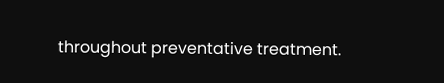throughout preventative treatment.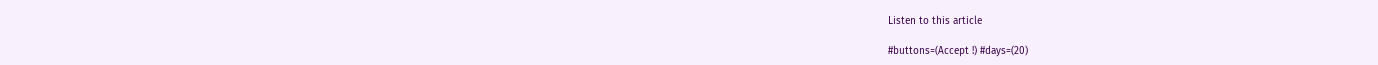Listen to this article

#buttons=(Accept !) #days=(20)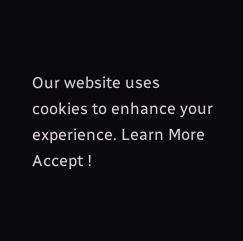Our website uses cookies to enhance your experience. Learn More
Accept !